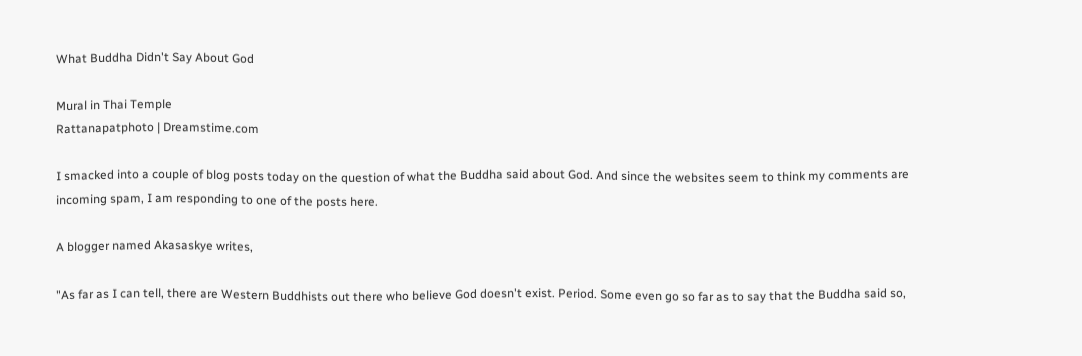What Buddha Didn't Say About God

Mural in Thai Temple
Rattanapatphoto | Dreamstime.com

I smacked into a couple of blog posts today on the question of what the Buddha said about God. And since the websites seem to think my comments are incoming spam, I am responding to one of the posts here.

A blogger named Akasaskye writes,

"As far as I can tell, there are Western Buddhists out there who believe God doesn't exist. Period. Some even go so far as to say that the Buddha said so,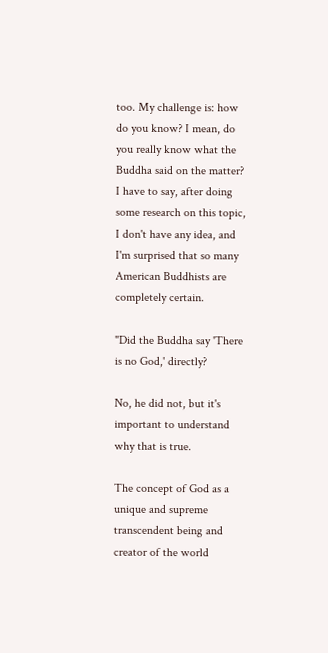too. My challenge is: how do you know? I mean, do you really know what the Buddha said on the matter? I have to say, after doing some research on this topic, I don't have any idea, and I'm surprised that so many American Buddhists are completely certain.

"Did the Buddha say 'There is no God,' directly?

No, he did not, but it's important to understand why that is true.

The concept of God as a unique and supreme transcendent being and creator of the world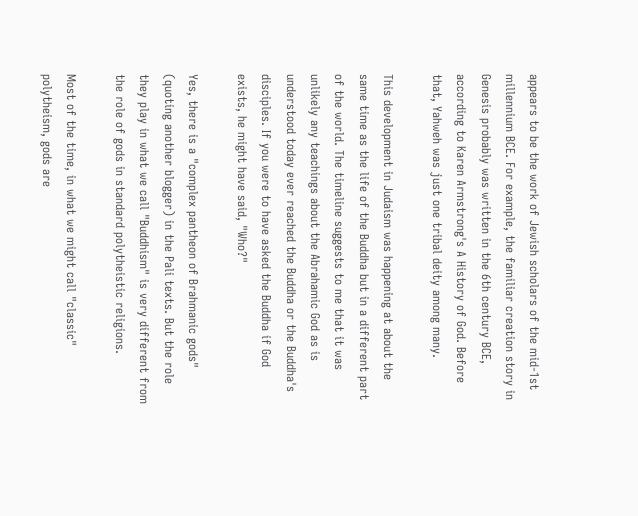appears to be the work of Jewish scholars of the mid-1st millennium BCE. For example, the familiar creation story in Genesis probably was written in the 6th century BCE, according to Karen Armstrong's A History of God. Before that, Yahweh was just one tribal deity among many.

This development in Judaism was happening at about the same time as the life of the Buddha but in a different part of the world. The timeline suggests to me that it was unlikely any teachings about the Abrahamic God as is understood today ever reached the Buddha or the Buddha's disciples. If you were to have asked the Buddha if God exists, he might have said, "Who?"

Yes, there is a "complex pantheon of Brahmanic gods" (quoting another blogger) in the Pali texts. But the role they play in what we call "Buddhism" is very different from the role of gods in standard polytheistic religions.

Most of the time, in what we might call "classic" polytheism, gods are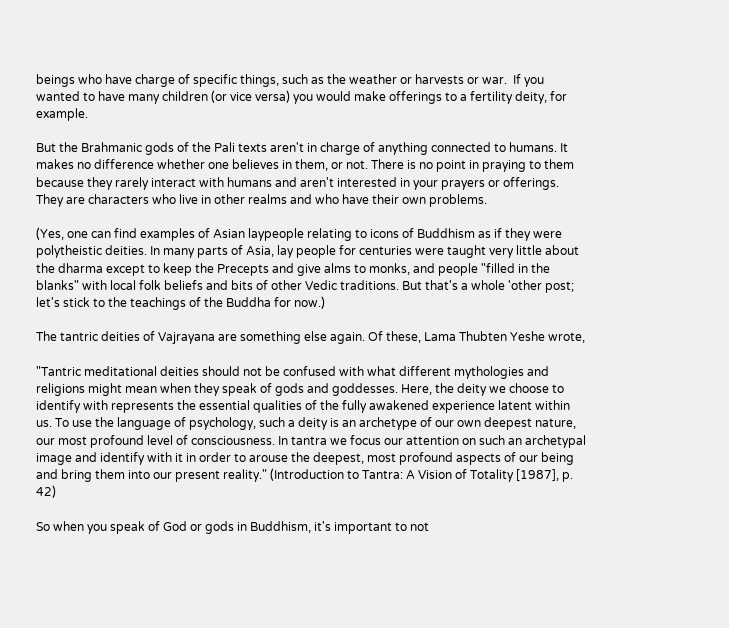beings who have charge of specific things, such as the weather or harvests or war.  If you wanted to have many children (or vice versa) you would make offerings to a fertility deity, for example.

But the Brahmanic gods of the Pali texts aren't in charge of anything connected to humans. It makes no difference whether one believes in them, or not. There is no point in praying to them because they rarely interact with humans and aren't interested in your prayers or offerings. They are characters who live in other realms and who have their own problems.

(Yes, one can find examples of Asian laypeople relating to icons of Buddhism as if they were polytheistic deities. In many parts of Asia, lay people for centuries were taught very little about the dharma except to keep the Precepts and give alms to monks, and people "filled in the blanks" with local folk beliefs and bits of other Vedic traditions. But that's a whole 'other post; let's stick to the teachings of the Buddha for now.)

The tantric deities of Vajrayana are something else again. Of these, Lama Thubten Yeshe wrote,

"Tantric meditational deities should not be confused with what different mythologies and religions might mean when they speak of gods and goddesses. Here, the deity we choose to identify with represents the essential qualities of the fully awakened experience latent within us. To use the language of psychology, such a deity is an archetype of our own deepest nature, our most profound level of consciousness. In tantra we focus our attention on such an archetypal image and identify with it in order to arouse the deepest, most profound aspects of our being and bring them into our present reality." (Introduction to Tantra: A Vision of Totality [1987], p. 42)

So when you speak of God or gods in Buddhism, it's important to not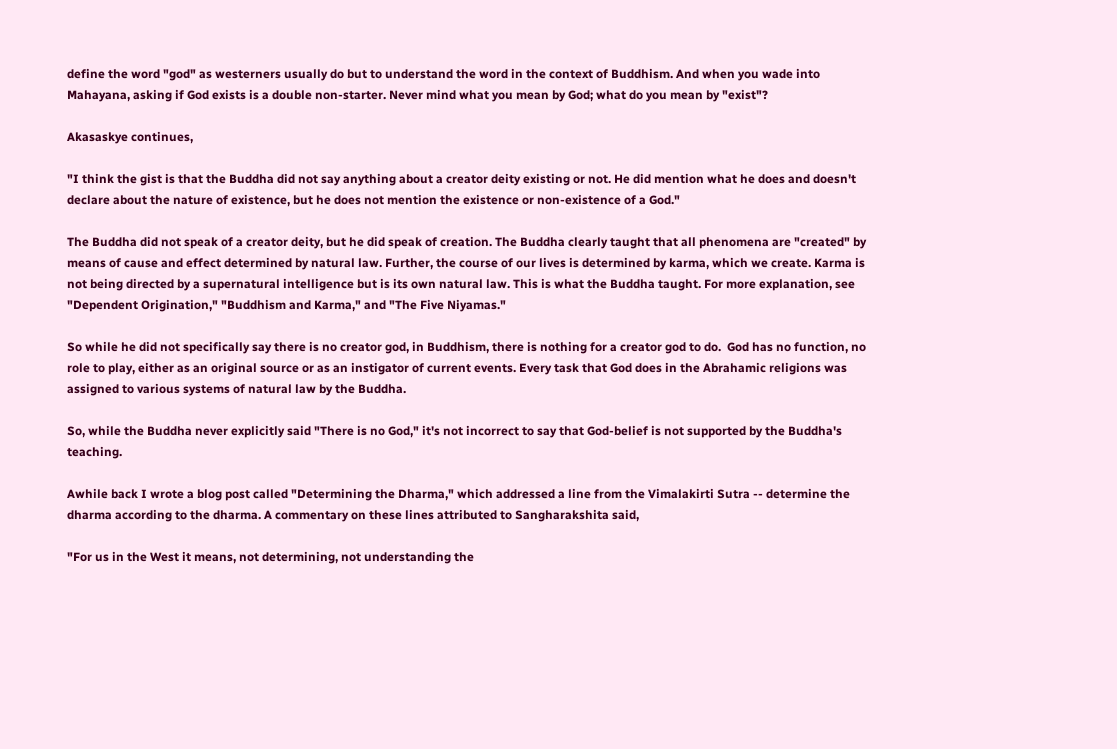define the word "god" as westerners usually do but to understand the word in the context of Buddhism. And when you wade into Mahayana, asking if God exists is a double non-starter. Never mind what you mean by God; what do you mean by "exist"?

Akasaskye continues,

"I think the gist is that the Buddha did not say anything about a creator deity existing or not. He did mention what he does and doesn't declare about the nature of existence, but he does not mention the existence or non-existence of a God."

The Buddha did not speak of a creator deity, but he did speak of creation. The Buddha clearly taught that all phenomena are "created" by means of cause and effect determined by natural law. Further, the course of our lives is determined by karma, which we create. Karma is not being directed by a supernatural intelligence but is its own natural law. This is what the Buddha taught. For more explanation, see "Dependent Origination," "Buddhism and Karma," and "The Five Niyamas."

So while he did not specifically say there is no creator god, in Buddhism, there is nothing for a creator god to do.  God has no function, no role to play, either as an original source or as an instigator of current events. Every task that God does in the Abrahamic religions was assigned to various systems of natural law by the Buddha.

So, while the Buddha never explicitly said "There is no God," it's not incorrect to say that God-belief is not supported by the Buddha's teaching.

Awhile back I wrote a blog post called "Determining the Dharma," which addressed a line from the Vimalakirti Sutra -- determine the dharma according to the dharma. A commentary on these lines attributed to Sangharakshita said,

"For us in the West it means, not determining, not understanding the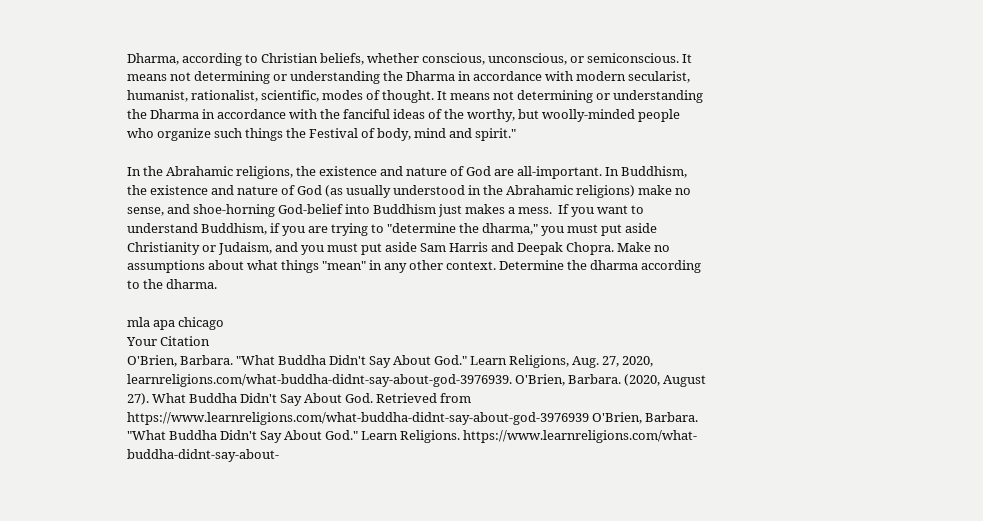Dharma, according to Christian beliefs, whether conscious, unconscious, or semiconscious. It means not determining or understanding the Dharma in accordance with modern secularist, humanist, rationalist, scientific, modes of thought. It means not determining or understanding the Dharma in accordance with the fanciful ideas of the worthy, but woolly-minded people who organize such things the Festival of body, mind and spirit."

In the Abrahamic religions, the existence and nature of God are all-important. In Buddhism, the existence and nature of God (as usually understood in the Abrahamic religions) make no sense, and shoe-horning God-belief into Buddhism just makes a mess.  If you want to understand Buddhism, if you are trying to "determine the dharma," you must put aside Christianity or Judaism, and you must put aside Sam Harris and Deepak Chopra. Make no assumptions about what things "mean" in any other context. Determine the dharma according to the dharma.

mla apa chicago
Your Citation
O'Brien, Barbara. "What Buddha Didn't Say About God." Learn Religions, Aug. 27, 2020, learnreligions.com/what-buddha-didnt-say-about-god-3976939. O'Brien, Barbara. (2020, August 27). What Buddha Didn't Say About God. Retrieved from https://www.learnreligions.com/what-buddha-didnt-say-about-god-3976939 O'Brien, Barbara. "What Buddha Didn't Say About God." Learn Religions. https://www.learnreligions.com/what-buddha-didnt-say-about-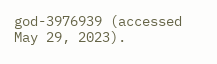god-3976939 (accessed May 29, 2023).